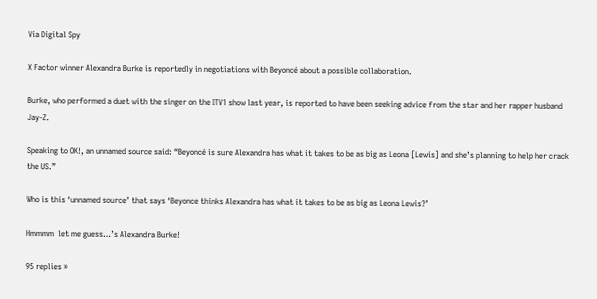Via Digital Spy

X Factor winner Alexandra Burke is reportedly in negotiations with Beyoncé about a possible collaboration.

Burke, who performed a duet with the singer on the ITV1 show last year, is reported to have been seeking advice from the star and her rapper husband Jay-Z.

Speaking to OK!, an unnamed source said: “Beyoncé is sure Alexandra has what it takes to be as big as Leona [Lewis] and she’s planning to help her crack the US.”

Who is this ‘unnamed source’ that says ‘Beyonce thinks Alexandra has what it takes to be as big as Leona Lewis?’

Hmmmm  let me guess…’s Alexandra Burke!

95 replies »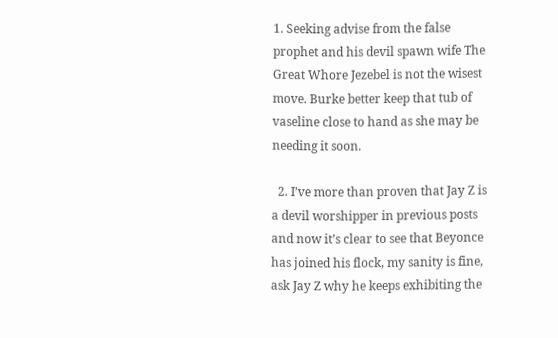1. Seeking advise from the false prophet and his devil spawn wife The Great Whore Jezebel is not the wisest move. Burke better keep that tub of vaseline close to hand as she may be needing it soon.

  2. I’ve more than proven that Jay Z is a devil worshipper in previous posts and now it’s clear to see that Beyonce has joined his flock, my sanity is fine, ask Jay Z why he keeps exhibiting the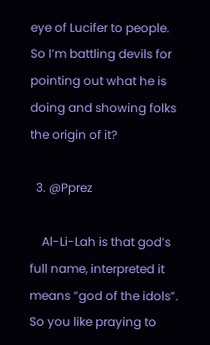eye of Lucifer to people. So I’m battling devils for pointing out what he is doing and showing folks the origin of it?

  3. @Pprez

    Al-Li-Lah is that god’s full name, interpreted it means “god of the idols”. So you like praying to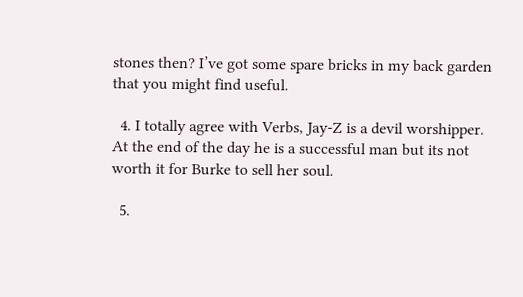stones then? I’ve got some spare bricks in my back garden that you might find useful.

  4. I totally agree with Verbs, Jay-Z is a devil worshipper. At the end of the day he is a successful man but its not worth it for Burke to sell her soul.

  5.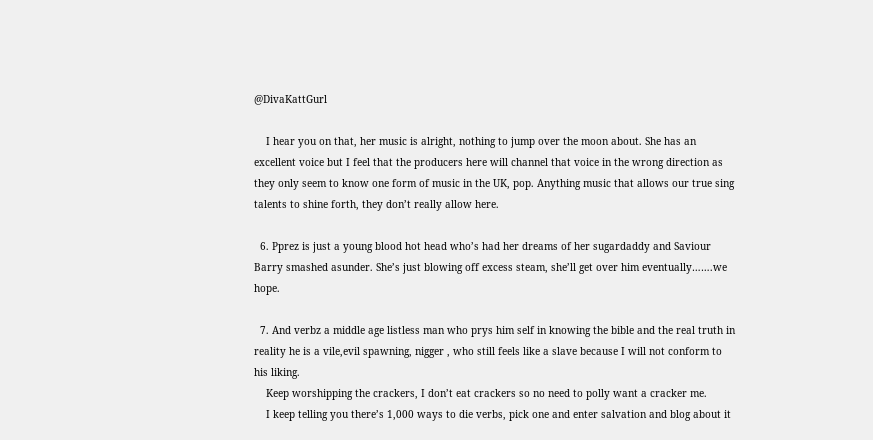@DivaKattGurl

    I hear you on that, her music is alright, nothing to jump over the moon about. She has an excellent voice but I feel that the producers here will channel that voice in the wrong direction as they only seem to know one form of music in the UK, pop. Anything music that allows our true sing talents to shine forth, they don’t really allow here.

  6. Pprez is just a young blood hot head who’s had her dreams of her sugardaddy and Saviour Barry smashed asunder. She’s just blowing off excess steam, she’ll get over him eventually…….we hope.

  7. And verbz a middle age listless man who prys him self in knowing the bible and the real truth in reality he is a vile,evil spawning, nigger , who still feels like a slave because I will not conform to his liking.
    Keep worshipping the crackers, I don’t eat crackers so no need to polly want a cracker me.
    I keep telling you there’s 1,000 ways to die verbs, pick one and enter salvation and blog about it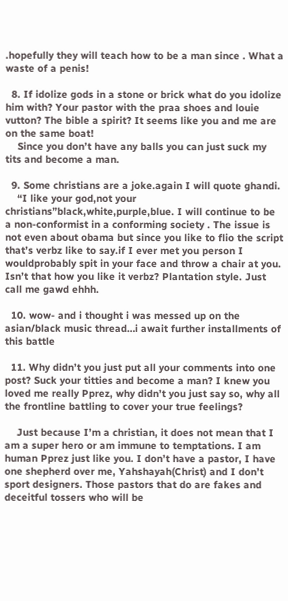.hopefully they will teach how to be a man since . What a waste of a penis!

  8. If idolize gods in a stone or brick what do you idolize him with? Your pastor with the praa shoes and louie vutton? The bible a spirit? It seems like you and me are on the same boat!
    Since you don’t have any balls you can just suck my tits and become a man.

  9. Some christians are a joke.again I will quote ghandi.
    “I like your god,not your christians”black,white,purple,blue. I will continue to be a non-conformist in a conforming society . The issue is not even about obama but since you like to flio the script that’s verbz like to say.if I ever met you person I wouldprobably spit in your face and throw a chair at you. Isn’t that how you like it verbz? Plantation style. Just call me gawd ehhh.

  10. wow- and i thought i was messed up on the asian/black music thread…i await further installments of this battle

  11. Why didn’t you just put all your comments into one post? Suck your titties and become a man? I knew you loved me really Pprez, why didn’t you just say so, why all the frontline battling to cover your true feelings?

    Just because I’m a christian, it does not mean that I am a super hero or am immune to temptations. I am human Pprez just like you. I don’t have a pastor, I have one shepherd over me, Yahshayah(Christ) and I don’t sport designers. Those pastors that do are fakes and deceitful tossers who will be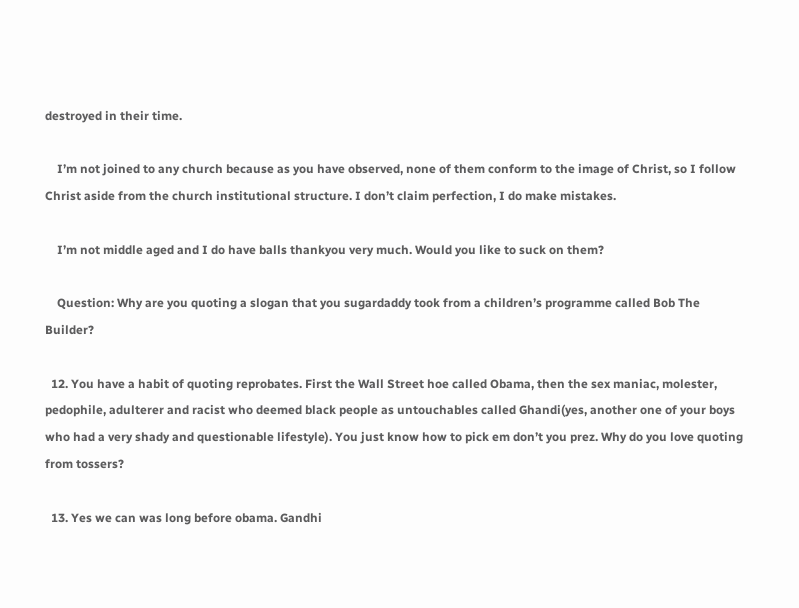destroyed in their time.

    I’m not joined to any church because as you have observed, none of them conform to the image of Christ, so I follow Christ aside from the church institutional structure. I don’t claim perfection, I do make mistakes.

    I’m not middle aged and I do have balls thankyou very much. Would you like to suck on them?

    Question: Why are you quoting a slogan that you sugardaddy took from a children’s programme called Bob The Builder?

  12. You have a habit of quoting reprobates. First the Wall Street hoe called Obama, then the sex maniac, molester, pedophile, adulterer and racist who deemed black people as untouchables called Ghandi(yes, another one of your boys who had a very shady and questionable lifestyle). You just know how to pick em don’t you prez. Why do you love quoting from tossers?

  13. Yes we can was long before obama. Gandhi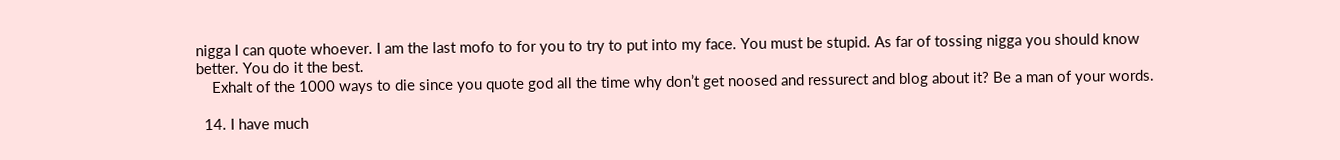nigga I can quote whoever. I am the last mofo to for you to try to put into my face. You must be stupid. As far of tossing nigga you should know better. You do it the best.
    Exhalt of the 1000 ways to die since you quote god all the time why don’t get noosed and ressurect and blog about it? Be a man of your words.

  14. I have much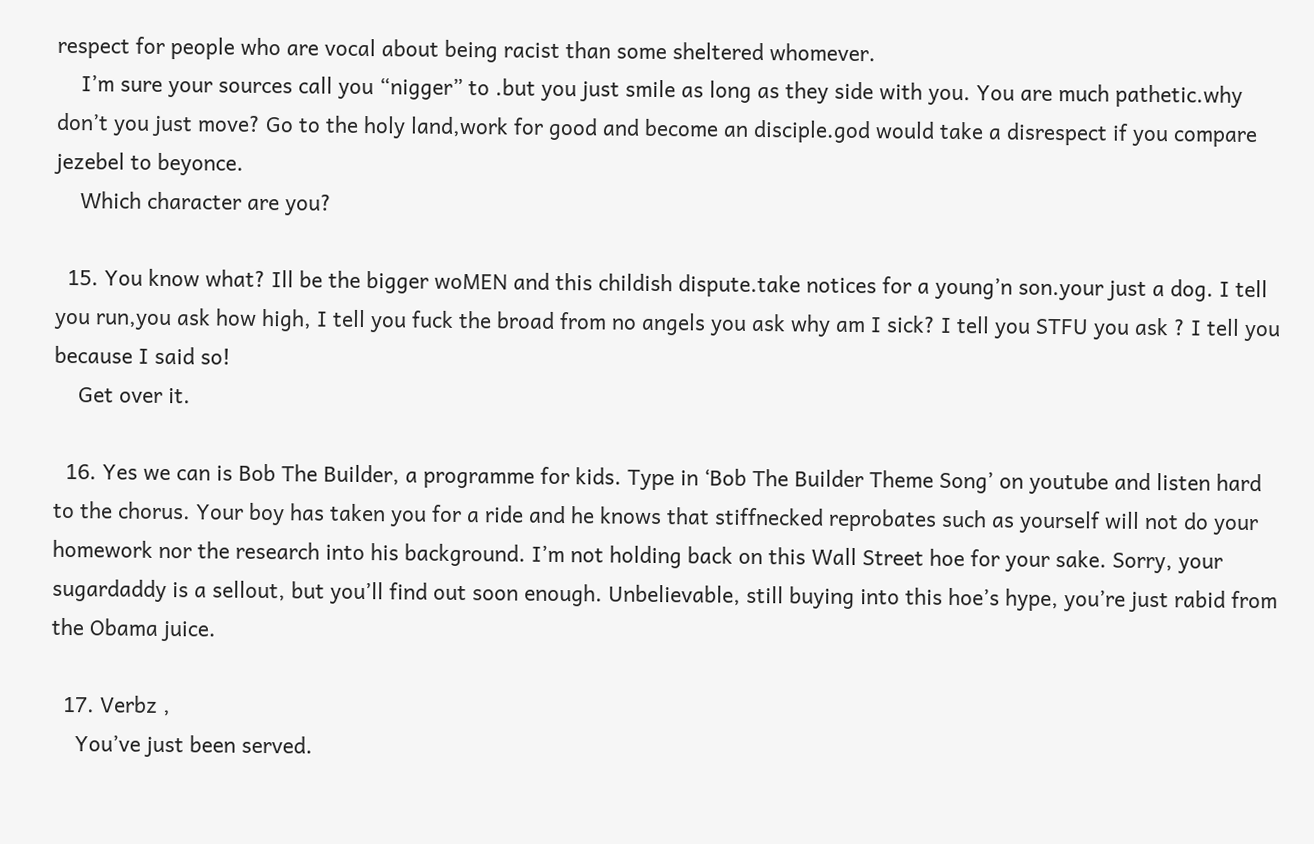respect for people who are vocal about being racist than some sheltered whomever.
    I’m sure your sources call you “nigger” to .but you just smile as long as they side with you. You are much pathetic.why don’t you just move? Go to the holy land,work for good and become an disciple.god would take a disrespect if you compare jezebel to beyonce.
    Which character are you?

  15. You know what? Ill be the bigger woMEN and this childish dispute.take notices for a young’n son.your just a dog. I tell you run,you ask how high, I tell you fuck the broad from no angels you ask why am I sick? I tell you STFU you ask ? I tell you because I said so!
    Get over it.

  16. Yes we can is Bob The Builder, a programme for kids. Type in ‘Bob The Builder Theme Song’ on youtube and listen hard to the chorus. Your boy has taken you for a ride and he knows that stiffnecked reprobates such as yourself will not do your homework nor the research into his background. I’m not holding back on this Wall Street hoe for your sake. Sorry, your sugardaddy is a sellout, but you’ll find out soon enough. Unbelievable, still buying into this hoe’s hype, you’re just rabid from the Obama juice.

  17. Verbz ,
    You’ve just been served.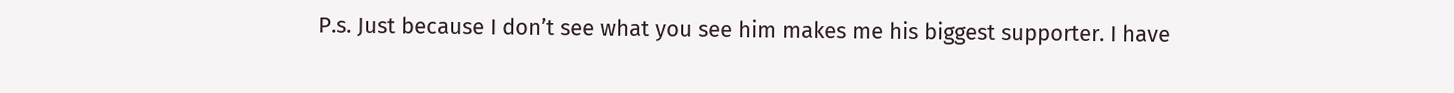P.s. Just because I don’t see what you see him makes me his biggest supporter. I have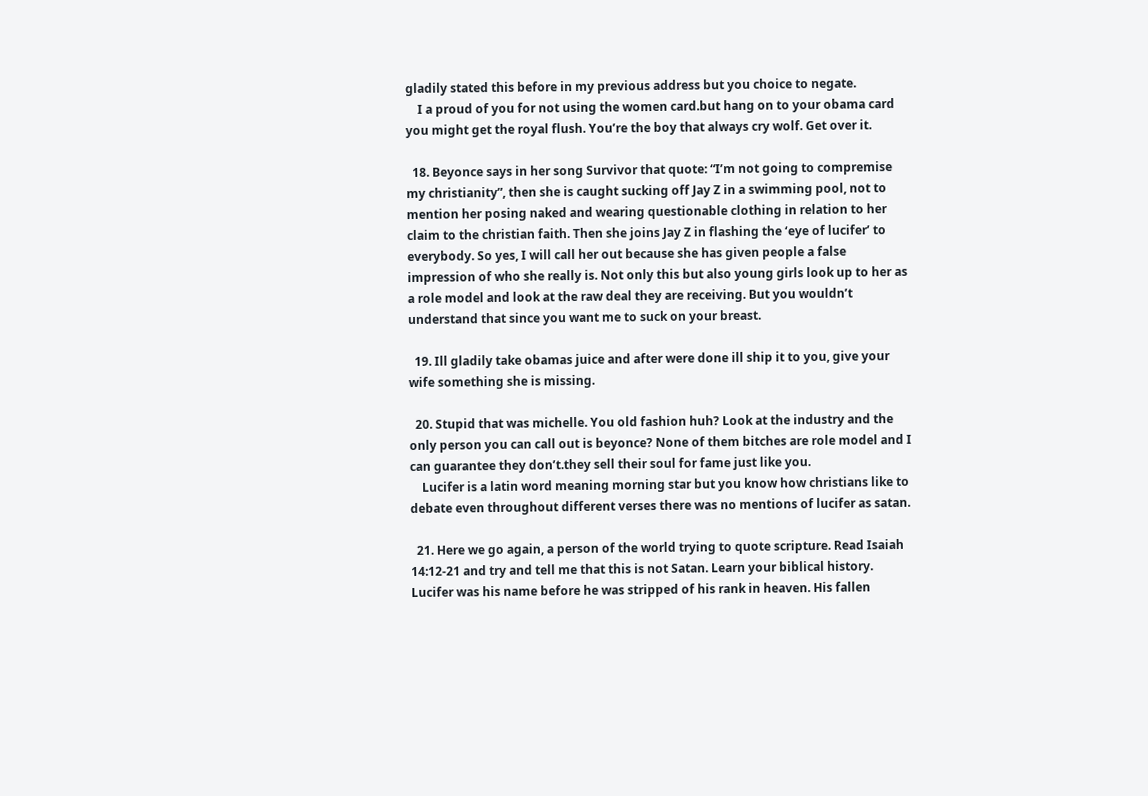gladily stated this before in my previous address but you choice to negate.
    I a proud of you for not using the women card.but hang on to your obama card you might get the royal flush. You’re the boy that always cry wolf. Get over it.

  18. Beyonce says in her song Survivor that quote: “I’m not going to compremise my christianity”, then she is caught sucking off Jay Z in a swimming pool, not to mention her posing naked and wearing questionable clothing in relation to her claim to the christian faith. Then she joins Jay Z in flashing the ‘eye of lucifer’ to everybody. So yes, I will call her out because she has given people a false impression of who she really is. Not only this but also young girls look up to her as a role model and look at the raw deal they are receiving. But you wouldn’t understand that since you want me to suck on your breast.

  19. Ill gladily take obamas juice and after were done ill ship it to you, give your wife something she is missing.

  20. Stupid that was michelle. You old fashion huh? Look at the industry and the only person you can call out is beyonce? None of them bitches are role model and I can guarantee they don’t.they sell their soul for fame just like you.
    Lucifer is a latin word meaning morning star but you know how christians like to debate even throughout different verses there was no mentions of lucifer as satan.

  21. Here we go again, a person of the world trying to quote scripture. Read Isaiah 14:12-21 and try and tell me that this is not Satan. Learn your biblical history. Lucifer was his name before he was stripped of his rank in heaven. His fallen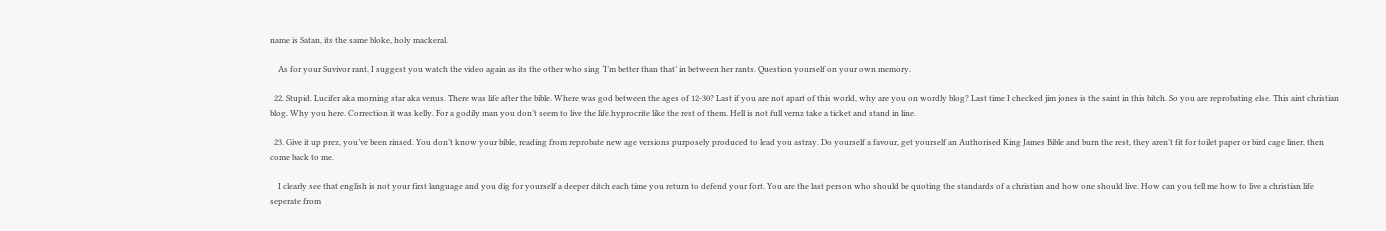name is Satan, its the same bloke, holy mackeral.

    As for your Suvivor rant, I suggest you watch the video again as its the other who sing ‘I’m better than that’ in between her rants. Question yourself on your own memory.

  22. Stupid. Lucifer aka morning star aka venus. There was life after the bible. Where was god between the ages of 12-30? Last if you are not apart of this world, why are you on wordly blog? Last time I checked jim jones is the saint in this bitch. So you are reprobating else. This aint christian blog. Why you here. Correction it was kelly. For a godily man you don’t seem to live the life.hyprocrite like the rest of them. Hell is not full vernz take a ticket and stand in line.

  23. Give it up prez, you’ve been rinsed. You don’t know your bible, reading from reprobate new age versions purposely produced to lead you astray. Do yourself a favour, get yourself an Authorised King James Bible and burn the rest, they aren’t fit for toilet paper or bird cage liner, then come back to me.

    I clearly see that english is not your first language and you dig for yourself a deeper ditch each time you return to defend your fort. You are the last person who should be quoting the standards of a christian and how one should live. How can you tell me how to live a christian life seperate from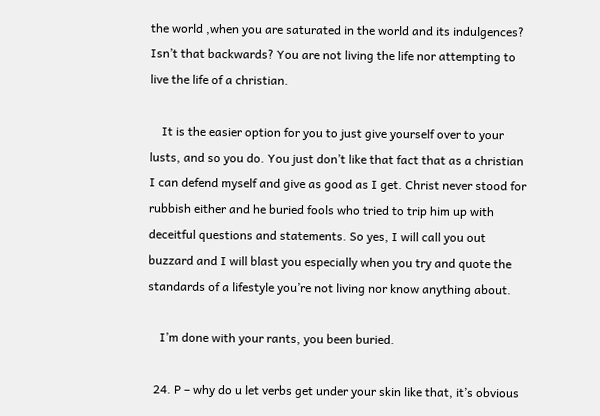the world ,when you are saturated in the world and its indulgences? Isn’t that backwards? You are not living the life nor attempting to live the life of a christian.

    It is the easier option for you to just give yourself over to your lusts, and so you do. You just don’t like that fact that as a christian I can defend myself and give as good as I get. Christ never stood for rubbish either and he buried fools who tried to trip him up with deceitful questions and statements. So yes, I will call you out buzzard and I will blast you especially when you try and quote the standards of a lifestyle you’re not living nor know anything about.

    I’m done with your rants, you been buried.

  24. P – why do u let verbs get under your skin like that, it’s obvious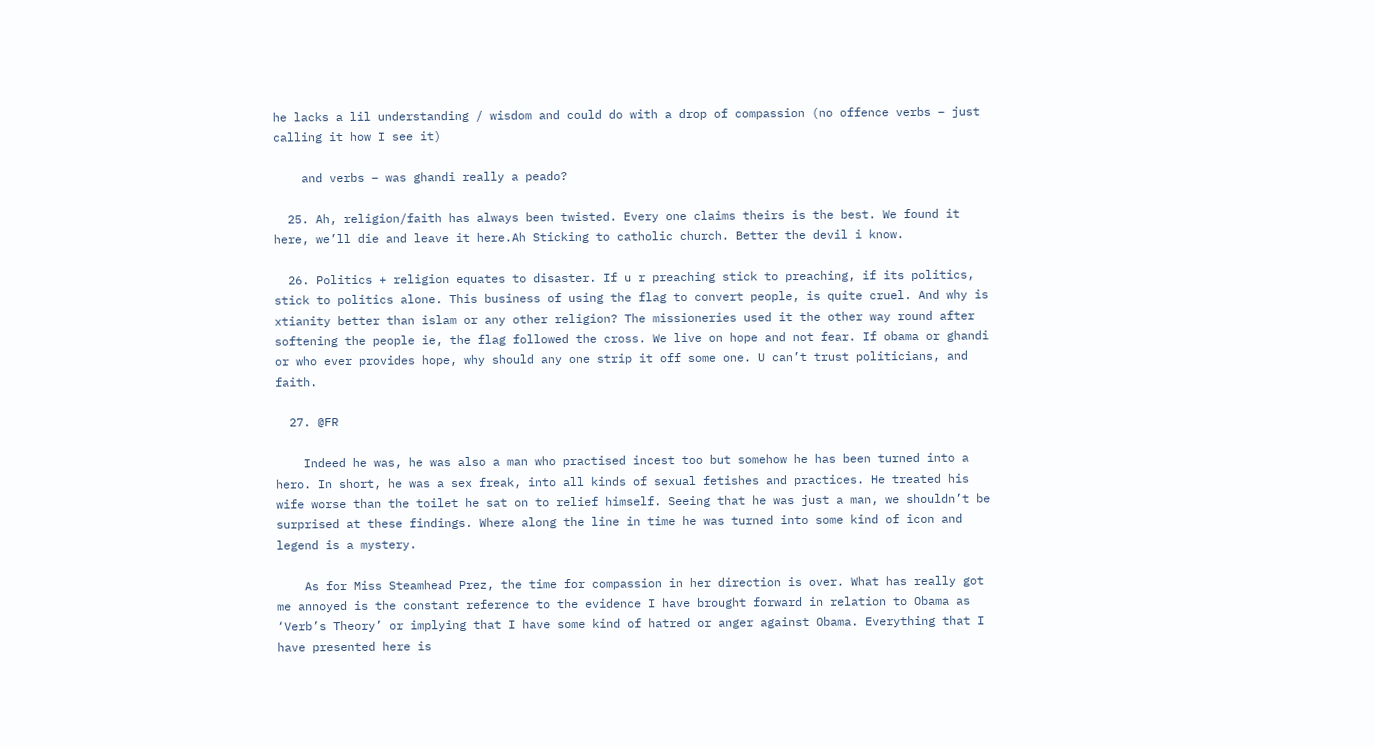he lacks a lil understanding / wisdom and could do with a drop of compassion (no offence verbs – just calling it how I see it)

    and verbs – was ghandi really a peado?

  25. Ah, religion/faith has always been twisted. Every one claims theirs is the best. We found it here, we’ll die and leave it here.Ah Sticking to catholic church. Better the devil i know.

  26. Politics + religion equates to disaster. If u r preaching stick to preaching, if its politics, stick to politics alone. This business of using the flag to convert people, is quite cruel. And why is xtianity better than islam or any other religion? The missioneries used it the other way round after softening the people ie, the flag followed the cross. We live on hope and not fear. If obama or ghandi or who ever provides hope, why should any one strip it off some one. U can’t trust politicians, and faith.

  27. @FR

    Indeed he was, he was also a man who practised incest too but somehow he has been turned into a hero. In short, he was a sex freak, into all kinds of sexual fetishes and practices. He treated his wife worse than the toilet he sat on to relief himself. Seeing that he was just a man, we shouldn’t be surprised at these findings. Where along the line in time he was turned into some kind of icon and legend is a mystery.

    As for Miss Steamhead Prez, the time for compassion in her direction is over. What has really got me annoyed is the constant reference to the evidence I have brought forward in relation to Obama as ‘Verb’s Theory’ or implying that I have some kind of hatred or anger against Obama. Everything that I have presented here is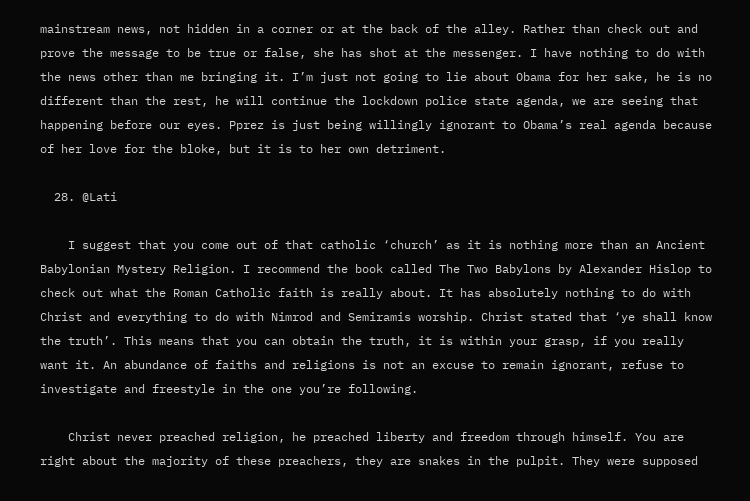mainstream news, not hidden in a corner or at the back of the alley. Rather than check out and prove the message to be true or false, she has shot at the messenger. I have nothing to do with the news other than me bringing it. I’m just not going to lie about Obama for her sake, he is no different than the rest, he will continue the lockdown police state agenda, we are seeing that happening before our eyes. Pprez is just being willingly ignorant to Obama’s real agenda because of her love for the bloke, but it is to her own detriment.

  28. @Lati

    I suggest that you come out of that catholic ‘church’ as it is nothing more than an Ancient Babylonian Mystery Religion. I recommend the book called The Two Babylons by Alexander Hislop to check out what the Roman Catholic faith is really about. It has absolutely nothing to do with Christ and everything to do with Nimrod and Semiramis worship. Christ stated that ‘ye shall know the truth’. This means that you can obtain the truth, it is within your grasp, if you really want it. An abundance of faiths and religions is not an excuse to remain ignorant, refuse to investigate and freestyle in the one you’re following.

    Christ never preached religion, he preached liberty and freedom through himself. You are right about the majority of these preachers, they are snakes in the pulpit. They were supposed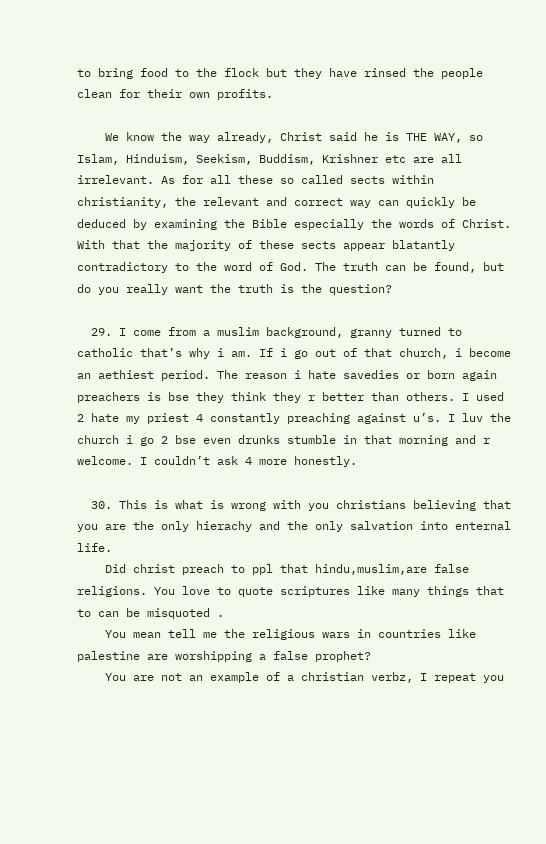to bring food to the flock but they have rinsed the people clean for their own profits.

    We know the way already, Christ said he is THE WAY, so Islam, Hinduism, Seekism, Buddism, Krishner etc are all irrelevant. As for all these so called sects within christianity, the relevant and correct way can quickly be deduced by examining the Bible especially the words of Christ. With that the majority of these sects appear blatantly contradictory to the word of God. The truth can be found, but do you really want the truth is the question?

  29. I come from a muslim background, granny turned to catholic that’s why i am. If i go out of that church, i become an aethiest period. The reason i hate savedies or born again preachers is bse they think they r better than others. I used 2 hate my priest 4 constantly preaching against u’s. I luv the church i go 2 bse even drunks stumble in that morning and r welcome. I couldn’t ask 4 more honestly.

  30. This is what is wrong with you christians believing that you are the only hierachy and the only salvation into enternal life.
    Did christ preach to ppl that hindu,muslim,are false religions. You love to quote scriptures like many things that to can be misquoted .
    You mean tell me the religious wars in countries like palestine are worshipping a false prophet?
    You are not an example of a christian verbz, I repeat you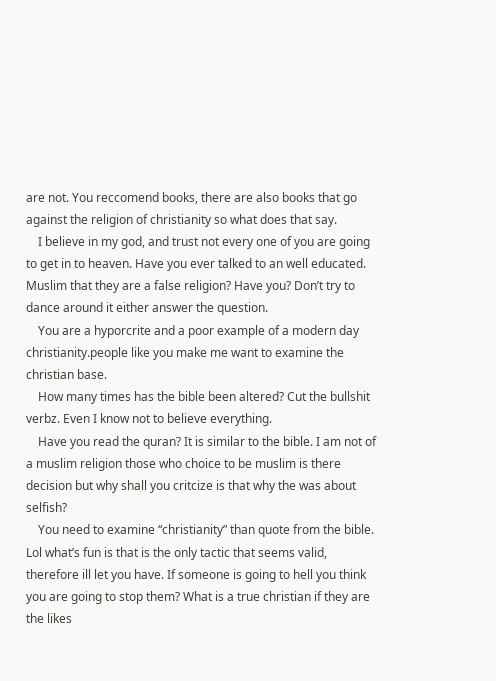are not. You reccomend books, there are also books that go against the religion of christianity so what does that say.
    I believe in my god, and trust not every one of you are going to get in to heaven. Have you ever talked to an well educated. Muslim that they are a false religion? Have you? Don’t try to dance around it either answer the question.
    You are a hyporcrite and a poor example of a modern day christianity.people like you make me want to examine the christian base.
    How many times has the bible been altered? Cut the bullshit verbz. Even I know not to believe everything.
    Have you read the quran? It is similar to the bible. I am not of a muslim religion those who choice to be muslim is there decision but why shall you critcize is that why the was about selfish?
    You need to examine “christianity” than quote from the bible. Lol what’s fun is that is the only tactic that seems valid, therefore ill let you have. If someone is going to hell you think you are going to stop them? What is a true christian if they are the likes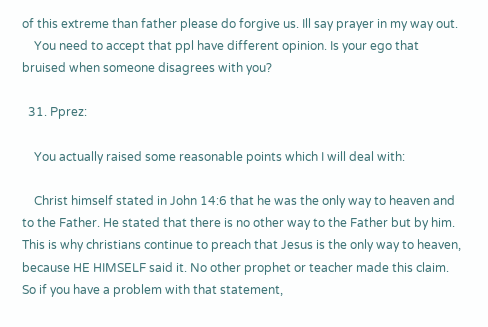of this extreme than father please do forgive us. Ill say prayer in my way out.
    You need to accept that ppl have different opinion. Is your ego that bruised when someone disagrees with you?

  31. Pprez:

    You actually raised some reasonable points which I will deal with:

    Christ himself stated in John 14:6 that he was the only way to heaven and to the Father. He stated that there is no other way to the Father but by him. This is why christians continue to preach that Jesus is the only way to heaven, because HE HIMSELF said it. No other prophet or teacher made this claim. So if you have a problem with that statement,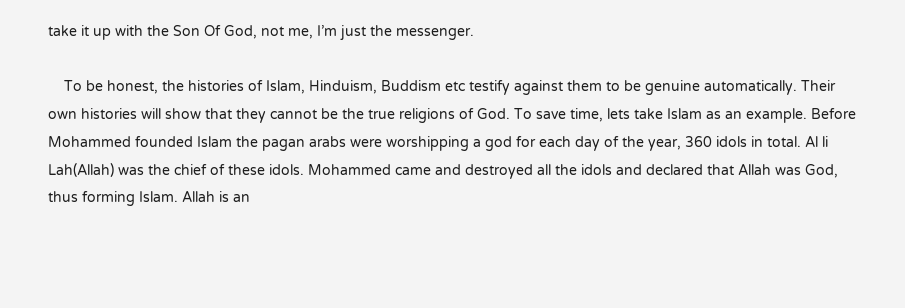take it up with the Son Of God, not me, I’m just the messenger.

    To be honest, the histories of Islam, Hinduism, Buddism etc testify against them to be genuine automatically. Their own histories will show that they cannot be the true religions of God. To save time, lets take Islam as an example. Before Mohammed founded Islam the pagan arabs were worshipping a god for each day of the year, 360 idols in total. Al li Lah(Allah) was the chief of these idols. Mohammed came and destroyed all the idols and declared that Allah was God, thus forming Islam. Allah is an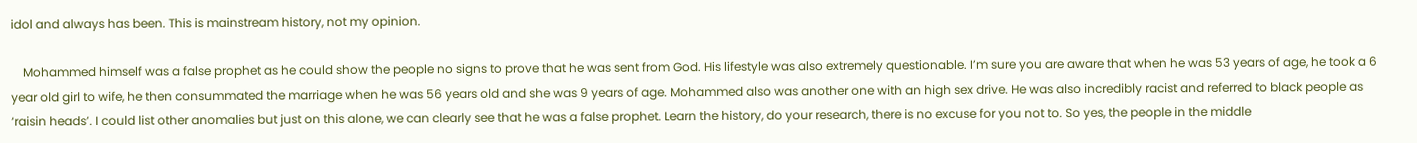idol and always has been. This is mainstream history, not my opinion.

    Mohammed himself was a false prophet as he could show the people no signs to prove that he was sent from God. His lifestyle was also extremely questionable. I’m sure you are aware that when he was 53 years of age, he took a 6 year old girl to wife, he then consummated the marriage when he was 56 years old and she was 9 years of age. Mohammed also was another one with an high sex drive. He was also incredibly racist and referred to black people as ‘raisin heads’. I could list other anomalies but just on this alone, we can clearly see that he was a false prophet. Learn the history, do your research, there is no excuse for you not to. So yes, the people in the middle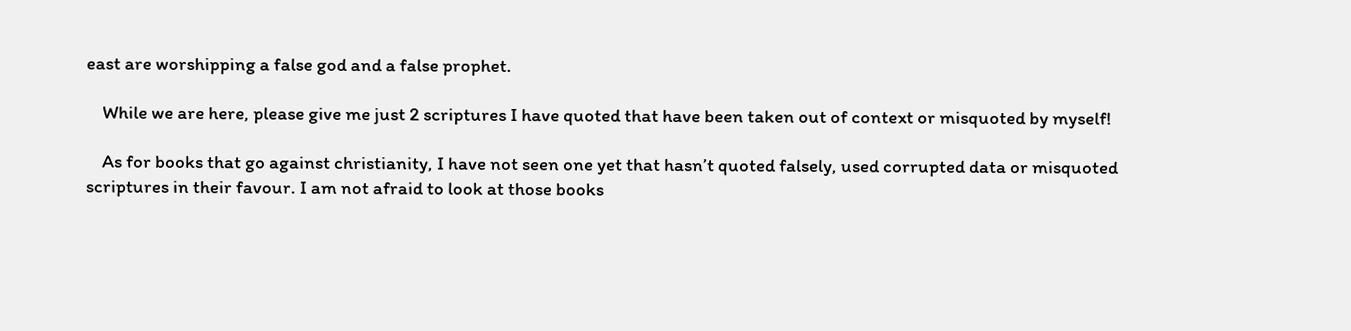east are worshipping a false god and a false prophet.

    While we are here, please give me just 2 scriptures I have quoted that have been taken out of context or misquoted by myself!

    As for books that go against christianity, I have not seen one yet that hasn’t quoted falsely, used corrupted data or misquoted scriptures in their favour. I am not afraid to look at those books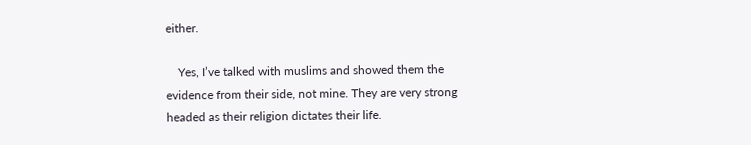either.

    Yes, I’ve talked with muslims and showed them the evidence from their side, not mine. They are very strong headed as their religion dictates their life.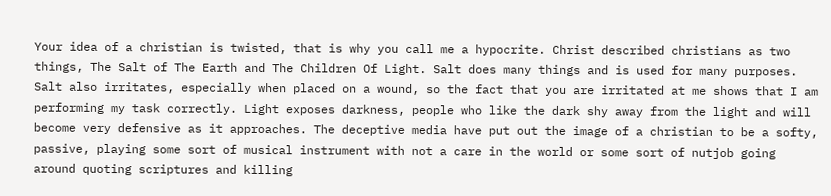Your idea of a christian is twisted, that is why you call me a hypocrite. Christ described christians as two things, The Salt of The Earth and The Children Of Light. Salt does many things and is used for many purposes. Salt also irritates, especially when placed on a wound, so the fact that you are irritated at me shows that I am performing my task correctly. Light exposes darkness, people who like the dark shy away from the light and will become very defensive as it approaches. The deceptive media have put out the image of a christian to be a softy, passive, playing some sort of musical instrument with not a care in the world or some sort of nutjob going around quoting scriptures and killing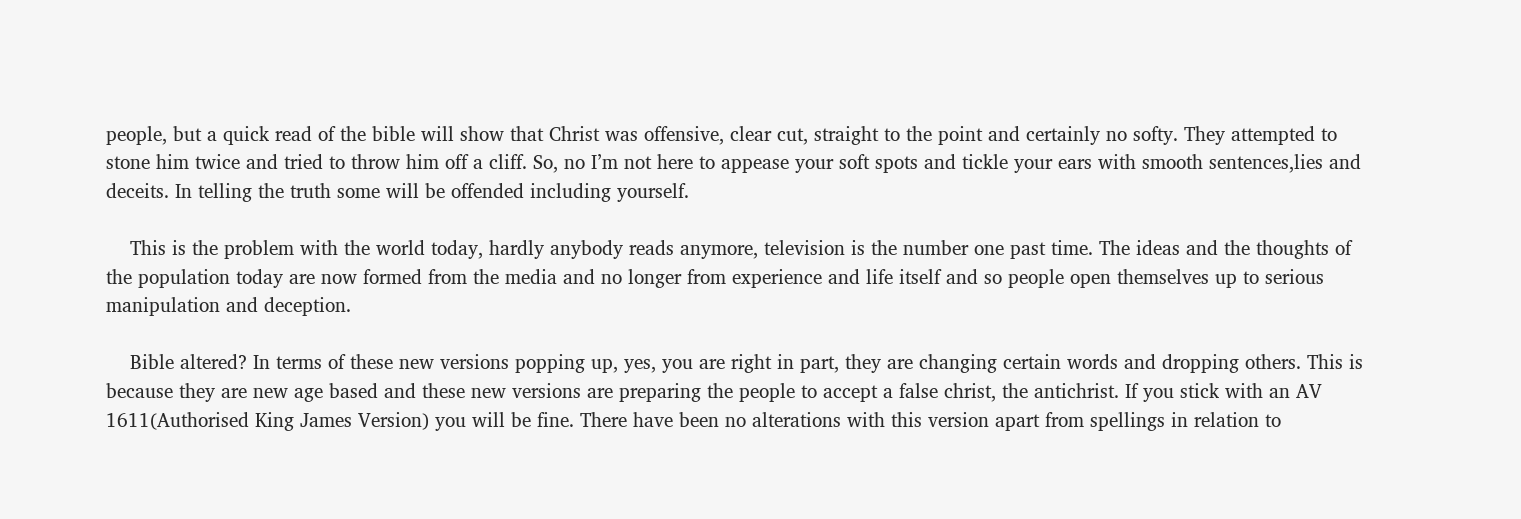people, but a quick read of the bible will show that Christ was offensive, clear cut, straight to the point and certainly no softy. They attempted to stone him twice and tried to throw him off a cliff. So, no I’m not here to appease your soft spots and tickle your ears with smooth sentences,lies and deceits. In telling the truth some will be offended including yourself.

    This is the problem with the world today, hardly anybody reads anymore, television is the number one past time. The ideas and the thoughts of the population today are now formed from the media and no longer from experience and life itself and so people open themselves up to serious manipulation and deception.

    Bible altered? In terms of these new versions popping up, yes, you are right in part, they are changing certain words and dropping others. This is because they are new age based and these new versions are preparing the people to accept a false christ, the antichrist. If you stick with an AV 1611(Authorised King James Version) you will be fine. There have been no alterations with this version apart from spellings in relation to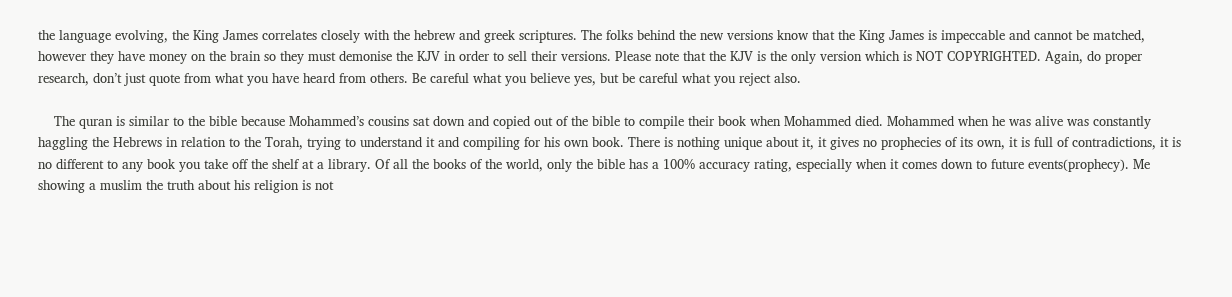the language evolving, the King James correlates closely with the hebrew and greek scriptures. The folks behind the new versions know that the King James is impeccable and cannot be matched, however they have money on the brain so they must demonise the KJV in order to sell their versions. Please note that the KJV is the only version which is NOT COPYRIGHTED. Again, do proper research, don’t just quote from what you have heard from others. Be careful what you believe yes, but be careful what you reject also.

    The quran is similar to the bible because Mohammed’s cousins sat down and copied out of the bible to compile their book when Mohammed died. Mohammed when he was alive was constantly haggling the Hebrews in relation to the Torah, trying to understand it and compiling for his own book. There is nothing unique about it, it gives no prophecies of its own, it is full of contradictions, it is no different to any book you take off the shelf at a library. Of all the books of the world, only the bible has a 100% accuracy rating, especially when it comes down to future events(prophecy). Me showing a muslim the truth about his religion is not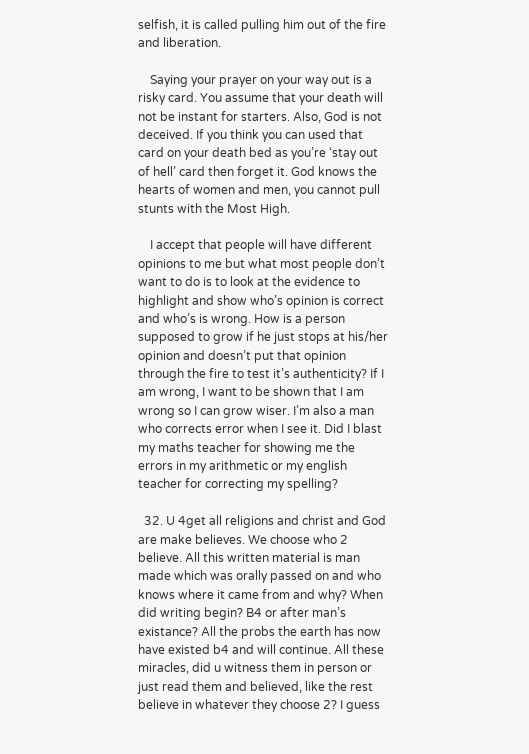selfish, it is called pulling him out of the fire and liberation.

    Saying your prayer on your way out is a risky card. You assume that your death will not be instant for starters. Also, God is not deceived. If you think you can used that card on your death bed as you’re ‘stay out of hell’ card then forget it. God knows the hearts of women and men, you cannot pull stunts with the Most High.

    I accept that people will have different opinions to me but what most people don’t want to do is to look at the evidence to highlight and show who’s opinion is correct and who’s is wrong. How is a person supposed to grow if he just stops at his/her opinion and doesn’t put that opinion through the fire to test it’s authenticity? If I am wrong, I want to be shown that I am wrong so I can grow wiser. I’m also a man who corrects error when I see it. Did I blast my maths teacher for showing me the errors in my arithmetic or my english teacher for correcting my spelling?

  32. U 4get all religions and christ and God are make believes. We choose who 2 believe. All this written material is man made which was orally passed on and who knows where it came from and why? When did writing begin? B4 or after man’s existance? All the probs the earth has now have existed b4 and will continue. All these miracles, did u witness them in person or just read them and believed, like the rest believe in whatever they choose 2? I guess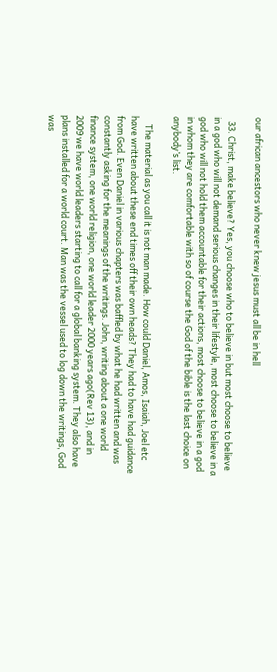our african ancestors who never knew jesus must all be in hell

  33. Christ, make believe? Yes, you choose who to believe in but most choose to believe in a god who will not demand serious changes in their lifestyle, most choose to believe in a god who will not hold them accountable for their actions, most choose to believe in a god in whom they are comfortable with so of course the God of the bible is the last choice on anybody’s list.

    The material as you call it is not man made. How could Daniel, Amos, Isaiah, Joel etc have written about these end times off their own heads? They had to have had guidance from God. Even Daniel in various chapters was baffled by what he had written and was constantly asking for the meanings of the writings. John, writing about a one world finance system, one world religion, one world leader 2000 years ago(Rev 13), and in 2009 we have world leaders starting to call for a global banking system. They also have plans installed for a world court. Man was the vessel used to log down the writings, God was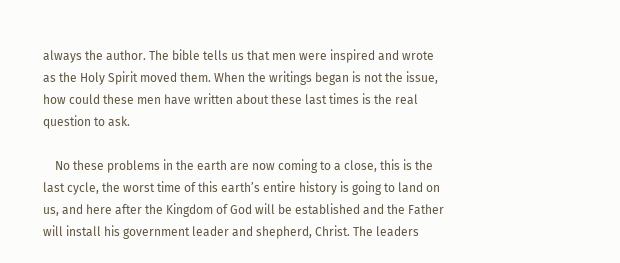always the author. The bible tells us that men were inspired and wrote as the Holy Spirit moved them. When the writings began is not the issue, how could these men have written about these last times is the real question to ask.

    No these problems in the earth are now coming to a close, this is the last cycle, the worst time of this earth’s entire history is going to land on us, and here after the Kingdom of God will be established and the Father will install his government leader and shepherd, Christ. The leaders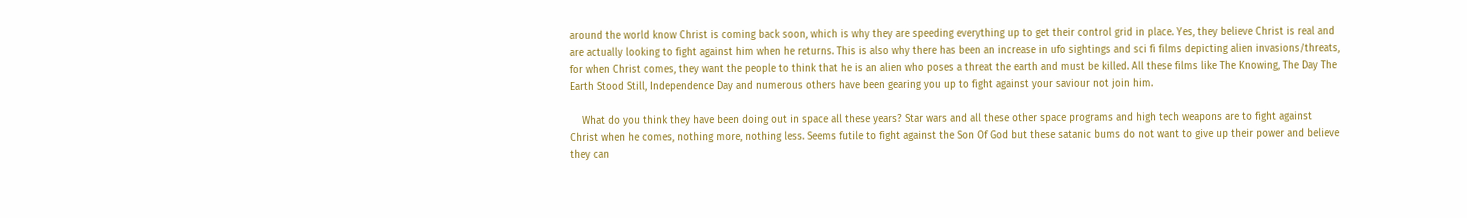around the world know Christ is coming back soon, which is why they are speeding everything up to get their control grid in place. Yes, they believe Christ is real and are actually looking to fight against him when he returns. This is also why there has been an increase in ufo sightings and sci fi films depicting alien invasions/threats, for when Christ comes, they want the people to think that he is an alien who poses a threat the earth and must be killed. All these films like The Knowing, The Day The Earth Stood Still, Independence Day and numerous others have been gearing you up to fight against your saviour not join him.

    What do you think they have been doing out in space all these years? Star wars and all these other space programs and high tech weapons are to fight against Christ when he comes, nothing more, nothing less. Seems futile to fight against the Son Of God but these satanic bums do not want to give up their power and believe they can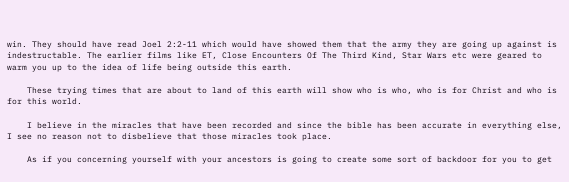win. They should have read Joel 2:2-11 which would have showed them that the army they are going up against is indestructable. The earlier films like ET, Close Encounters Of The Third Kind, Star Wars etc were geared to warm you up to the idea of life being outside this earth.

    These trying times that are about to land of this earth will show who is who, who is for Christ and who is for this world.

    I believe in the miracles that have been recorded and since the bible has been accurate in everything else, I see no reason not to disbelieve that those miracles took place.

    As if you concerning yourself with your ancestors is going to create some sort of backdoor for you to get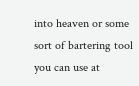into heaven or some sort of bartering tool you can use at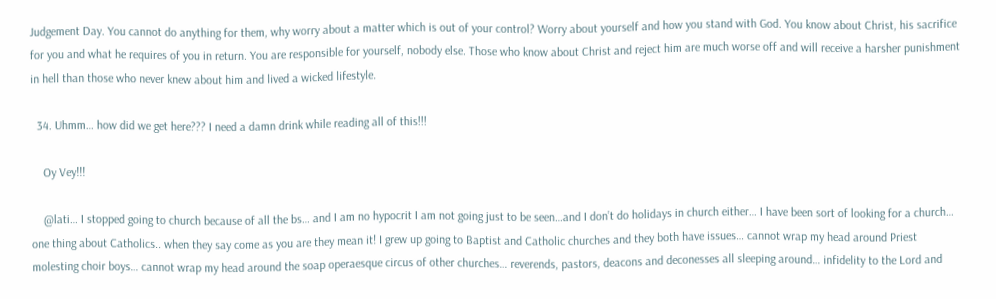Judgement Day. You cannot do anything for them, why worry about a matter which is out of your control? Worry about yourself and how you stand with God. You know about Christ, his sacrifice for you and what he requires of you in return. You are responsible for yourself, nobody else. Those who know about Christ and reject him are much worse off and will receive a harsher punishment in hell than those who never knew about him and lived a wicked lifestyle.

  34. Uhmm… how did we get here??? I need a damn drink while reading all of this!!!

    Oy Vey!!!

    @lati… I stopped going to church because of all the bs… and I am no hypocrit I am not going just to be seen…and I don’t do holidays in church either… I have been sort of looking for a church… one thing about Catholics.. when they say come as you are they mean it! I grew up going to Baptist and Catholic churches and they both have issues… cannot wrap my head around Priest molesting choir boys… cannot wrap my head around the soap operaesque circus of other churches… reverends, pastors, deacons and deconesses all sleeping around… infidelity to the Lord and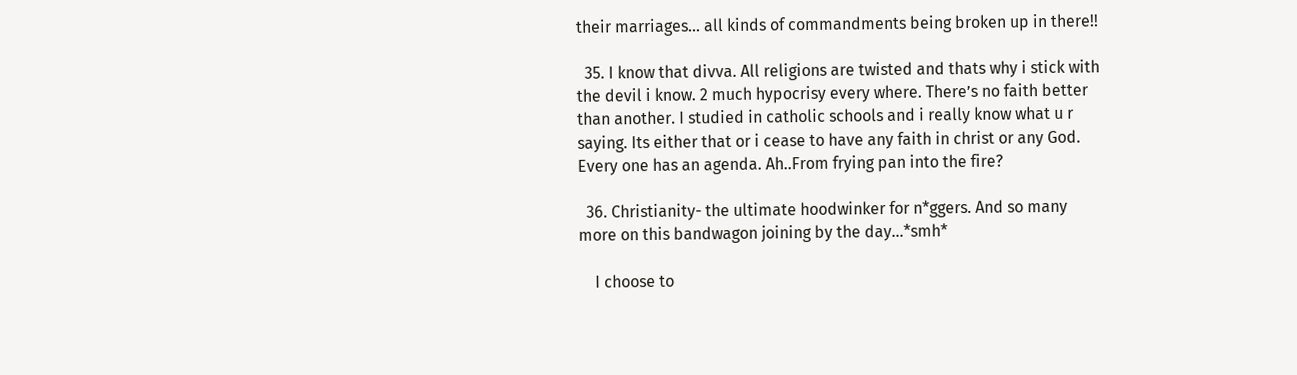their marriages… all kinds of commandments being broken up in there!!

  35. I know that divva. All religions are twisted and thats why i stick with the devil i know. 2 much hypocrisy every where. There’s no faith better than another. I studied in catholic schools and i really know what u r saying. Its either that or i cease to have any faith in christ or any God. Every one has an agenda. Ah..From frying pan into the fire?

  36. Christianity- the ultimate hoodwinker for n*ggers. And so many more on this bandwagon joining by the day…*smh*

    I choose to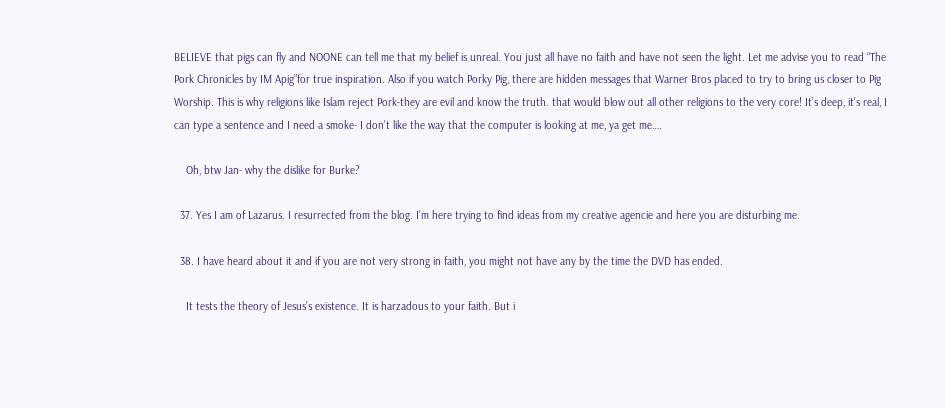BELIEVE that pigs can fly and NOONE can tell me that my belief is unreal. You just all have no faith and have not seen the light. Let me advise you to read “The Pork Chronicles by IM Apig”for true inspiration. Also if you watch Porky Pig, there are hidden messages that Warner Bros placed to try to bring us closer to Pig Worship. This is why religions like Islam reject Pork-they are evil and know the truth. that would blow out all other religions to the very core! It’s deep, it’s real, I can type a sentence and I need a smoke- I don’t like the way that the computer is looking at me, ya get me….

    Oh, btw Jan- why the dislike for Burke?

  37. Yes I am of Lazarus. I resurrected from the blog. I’m here trying to find ideas from my creative agencie and here you are disturbing me.

  38. I have heard about it and if you are not very strong in faith, you might not have any by the time the DVD has ended.

    It tests the theory of Jesus’s existence. It is harzadous to your faith. But i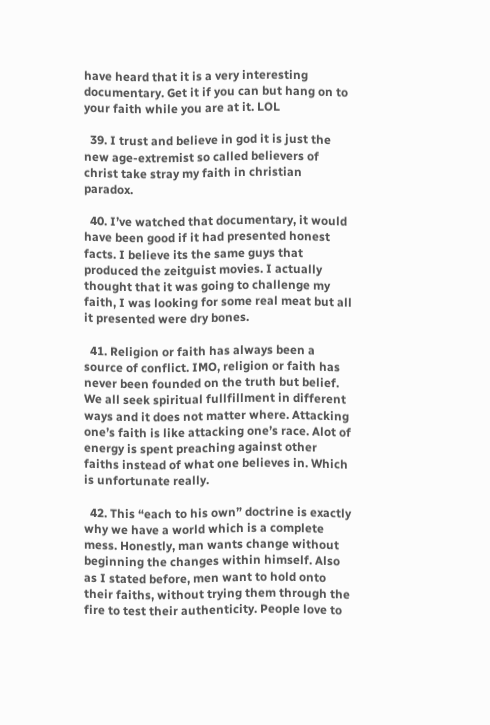have heard that it is a very interesting documentary. Get it if you can but hang on to your faith while you are at it. LOL

  39. I trust and believe in god it is just the new age-extremist so called believers of christ take stray my faith in christian paradox.

  40. I’ve watched that documentary, it would have been good if it had presented honest facts. I believe its the same guys that produced the zeitguist movies. I actually thought that it was going to challenge my faith, I was looking for some real meat but all it presented were dry bones.

  41. Religion or faith has always been a source of conflict. IMO, religion or faith has never been founded on the truth but belief. We all seek spiritual fullfillment in different ways and it does not matter where. Attacking one’s faith is like attacking one’s race. Alot of energy is spent preaching against other faiths instead of what one believes in. Which is unfortunate really.

  42. This “each to his own” doctrine is exactly why we have a world which is a complete mess. Honestly, man wants change without beginning the changes within himself. Also as I stated before, men want to hold onto their faiths, without trying them through the fire to test their authenticity. People love to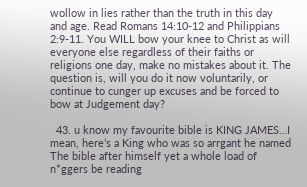wollow in lies rather than the truth in this day and age. Read Romans 14:10-12 and Philippians 2:9-11. You WILL bow your knee to Christ as will everyone else regardless of their faiths or religions one day, make no mistakes about it. The question is, will you do it now voluntarily, or continue to cunger up excuses and be forced to bow at Judgement day?

  43. u know my favourite bible is KING JAMES…I mean, here’s a King who was so arrgant he named The bible after himself yet a whole load of n*ggers be reading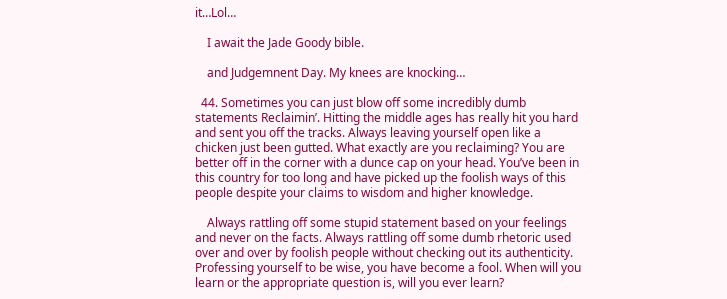it…Lol…

    I await the Jade Goody bible.

    and Judgemnent Day. My knees are knocking…

  44. Sometimes you can just blow off some incredibly dumb statements Reclaimin’. Hitting the middle ages has really hit you hard and sent you off the tracks. Always leaving yourself open like a chicken just been gutted. What exactly are you reclaiming? You are better off in the corner with a dunce cap on your head. You’ve been in this country for too long and have picked up the foolish ways of this people despite your claims to wisdom and higher knowledge.

    Always rattling off some stupid statement based on your feelings and never on the facts. Always rattling off some dumb rhetoric used over and over by foolish people without checking out its authenticity. Professing yourself to be wise, you have become a fool. When will you learn or the appropriate question is, will you ever learn?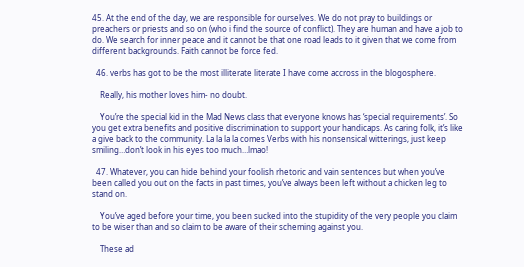45. At the end of the day, we are responsible for ourselves. We do not pray to buildings or preachers or priests and so on (who i find the source of conflict). They are human and have a job to do. We search for inner peace and it cannot be that one road leads to it given that we come from different backgrounds. Faith cannot be force fed.

  46. verbs has got to be the most illiterate literate I have come accross in the blogosphere.

    Really, his mother loves him- no doubt.

    You’re the special kid in the Mad News class that everyone knows has ‘special requirements’. So you get extra benefits and positive discrimination to support your handicaps. As caring folk, it’s like a give back to the community. La la la la comes Verbs with his nonsensical witterings, just keep smiling…don’t look in his eyes too much…lmao!

  47. Whatever, you can hide behind your foolish rhetoric and vain sentences but when you’ve been called you out on the facts in past times, you’ve always been left without a chicken leg to stand on.

    You’ve aged before your time, you been sucked into the stupidity of the very people you claim to be wiser than and so claim to be aware of their scheming against you.

    These ad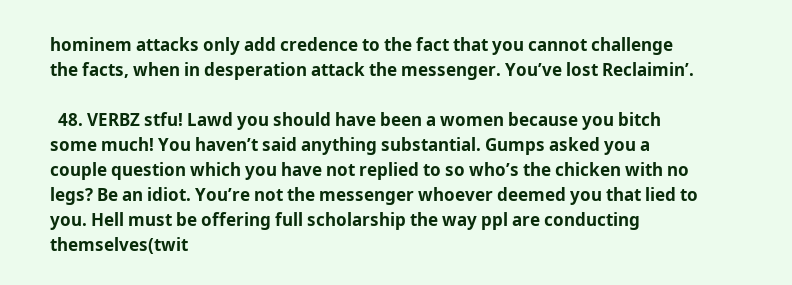hominem attacks only add credence to the fact that you cannot challenge the facts, when in desperation attack the messenger. You’ve lost Reclaimin’.

  48. VERBZ stfu! Lawd you should have been a women because you bitch some much! You haven’t said anything substantial. Gumps asked you a couple question which you have not replied to so who’s the chicken with no legs? Be an idiot. You’re not the messenger whoever deemed you that lied to you. Hell must be offering full scholarship the way ppl are conducting themselves(twit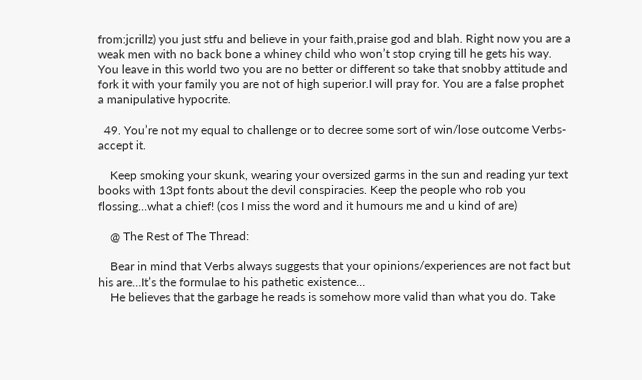from:jcrillz) you just stfu and believe in your faith,praise god and blah. Right now you are a weak men with no back bone a whiney child who won’t stop crying till he gets his way. You leave in this world two you are no better or different so take that snobby attitude and fork it with your family you are not of high superior.I will pray for. You are a false prophet a manipulative hypocrite.

  49. You’re not my equal to challenge or to decree some sort of win/lose outcome Verbs-accept it.

    Keep smoking your skunk, wearing your oversized garms in the sun and reading yur text books with 13pt fonts about the devil conspiracies. Keep the people who rob you flossing…what a chief! (cos I miss the word and it humours me and u kind of are)

    @ The Rest of The Thread:

    Bear in mind that Verbs always suggests that your opinions/experiences are not fact but his are…It’s the formulae to his pathetic existence…
    He believes that the garbage he reads is somehow more valid than what you do. Take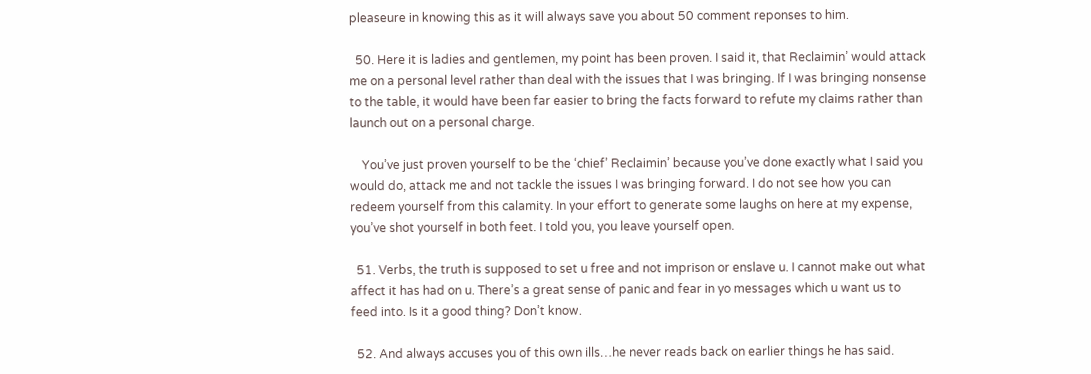pleaseure in knowing this as it will always save you about 50 comment reponses to him.

  50. Here it is ladies and gentlemen, my point has been proven. I said it, that Reclaimin’ would attack me on a personal level rather than deal with the issues that I was bringing. If I was bringing nonsense to the table, it would have been far easier to bring the facts forward to refute my claims rather than launch out on a personal charge.

    You’ve just proven yourself to be the ‘chief’ Reclaimin’ because you’ve done exactly what I said you would do, attack me and not tackle the issues I was bringing forward. I do not see how you can redeem yourself from this calamity. In your effort to generate some laughs on here at my expense, you’ve shot yourself in both feet. I told you, you leave yourself open.

  51. Verbs, the truth is supposed to set u free and not imprison or enslave u. I cannot make out what affect it has had on u. There’s a great sense of panic and fear in yo messages which u want us to feed into. Is it a good thing? Don’t know.

  52. And always accuses you of this own ills…he never reads back on earlier things he has said.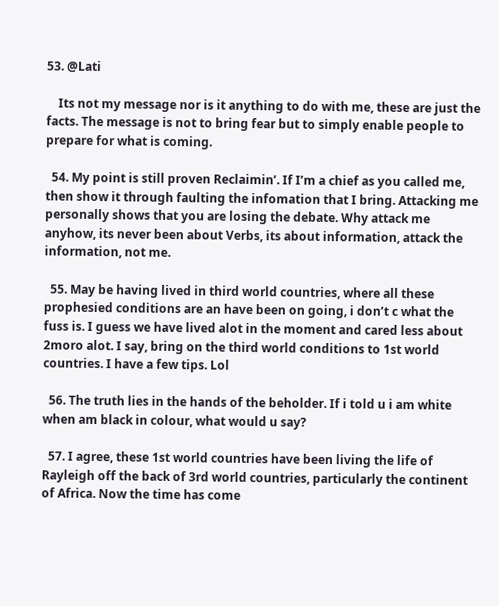53. @Lati

    Its not my message nor is it anything to do with me, these are just the facts. The message is not to bring fear but to simply enable people to prepare for what is coming.

  54. My point is still proven Reclaimin’. If I’m a chief as you called me, then show it through faulting the infomation that I bring. Attacking me personally shows that you are losing the debate. Why attack me anyhow, its never been about Verbs, its about information, attack the information, not me.

  55. May be having lived in third world countries, where all these prophesied conditions are an have been on going, i don’t c what the fuss is. I guess we have lived alot in the moment and cared less about 2moro alot. I say, bring on the third world conditions to 1st world countries. I have a few tips. Lol

  56. The truth lies in the hands of the beholder. If i told u i am white when am black in colour, what would u say?

  57. I agree, these 1st world countries have been living the life of Rayleigh off the back of 3rd world countries, particularly the continent of Africa. Now the time has come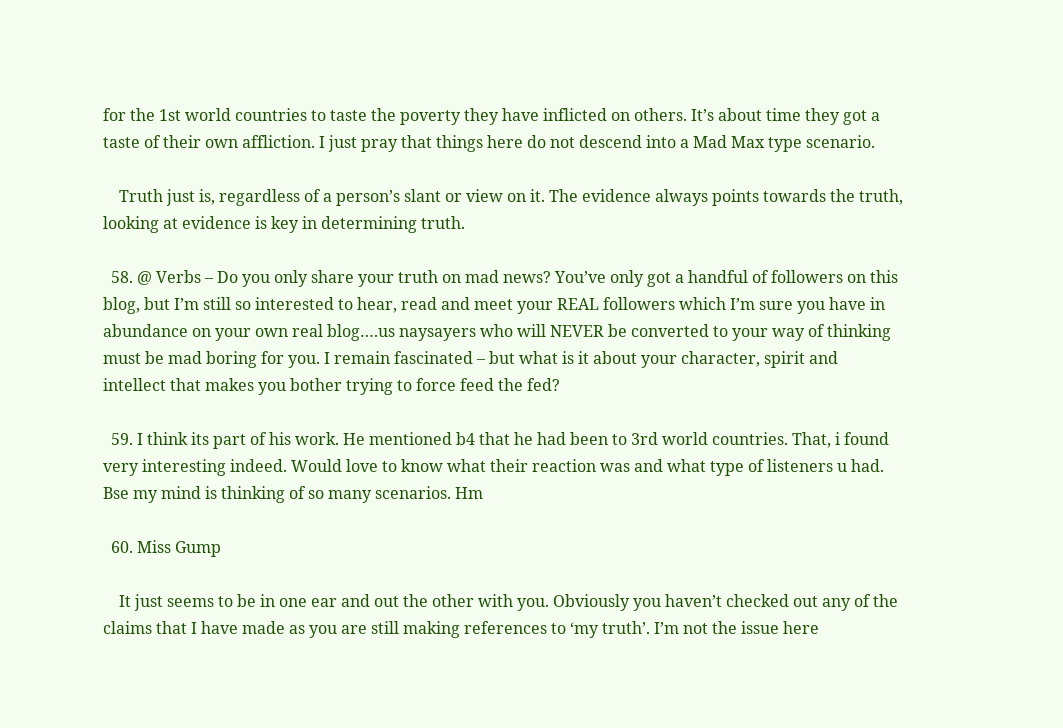for the 1st world countries to taste the poverty they have inflicted on others. It’s about time they got a taste of their own affliction. I just pray that things here do not descend into a Mad Max type scenario.

    Truth just is, regardless of a person’s slant or view on it. The evidence always points towards the truth, looking at evidence is key in determining truth.

  58. @ Verbs – Do you only share your truth on mad news? You’ve only got a handful of followers on this blog, but I’m still so interested to hear, read and meet your REAL followers which I’m sure you have in abundance on your own real blog….us naysayers who will NEVER be converted to your way of thinking must be mad boring for you. I remain fascinated – but what is it about your character, spirit and intellect that makes you bother trying to force feed the fed?

  59. I think its part of his work. He mentioned b4 that he had been to 3rd world countries. That, i found very interesting indeed. Would love to know what their reaction was and what type of listeners u had. Bse my mind is thinking of so many scenarios. Hm

  60. Miss Gump

    It just seems to be in one ear and out the other with you. Obviously you haven’t checked out any of the claims that I have made as you are still making references to ‘my truth’. I’m not the issue here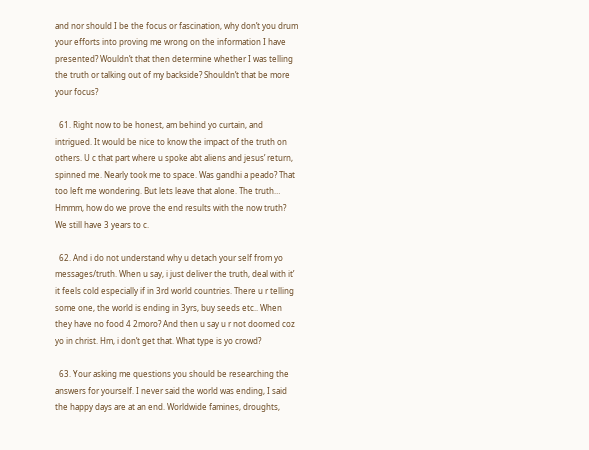and nor should I be the focus or fascination, why don’t you drum your efforts into proving me wrong on the information I have presented? Wouldn’t that then determine whether I was telling the truth or talking out of my backside? Shouldn’t that be more your focus?

  61. Right now to be honest, am behind yo curtain, and intrigued. It would be nice to know the impact of the truth on others. U c that part where u spoke abt aliens and jesus’ return, spinned me. Nearly took me to space. Was gandhi a peado? That too left me wondering. But lets leave that alone. The truth… Hmmm, how do we prove the end results with the now truth? We still have 3 years to c.

  62. And i do not understand why u detach your self from yo messages/truth. When u say, i just deliver the truth, deal with it’ it feels cold especially if in 3rd world countries. There u r telling some one, the world is ending in 3yrs, buy seeds etc.. When they have no food 4 2moro? And then u say u r not doomed coz yo in christ. Hm, i don’t get that. What type is yo crowd?

  63. Your asking me questions you should be researching the answers for yourself. I never said the world was ending, I said the happy days are at an end. Worldwide famines, droughts,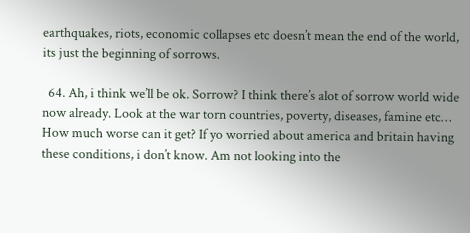earthquakes, riots, economic collapses etc doesn’t mean the end of the world, its just the beginning of sorrows.

  64. Ah, i think we’ll be ok. Sorrow? I think there’s alot of sorrow world wide now already. Look at the war torn countries, poverty, diseases, famine etc… How much worse can it get? If yo worried about america and britain having these conditions, i don’t know. Am not looking into the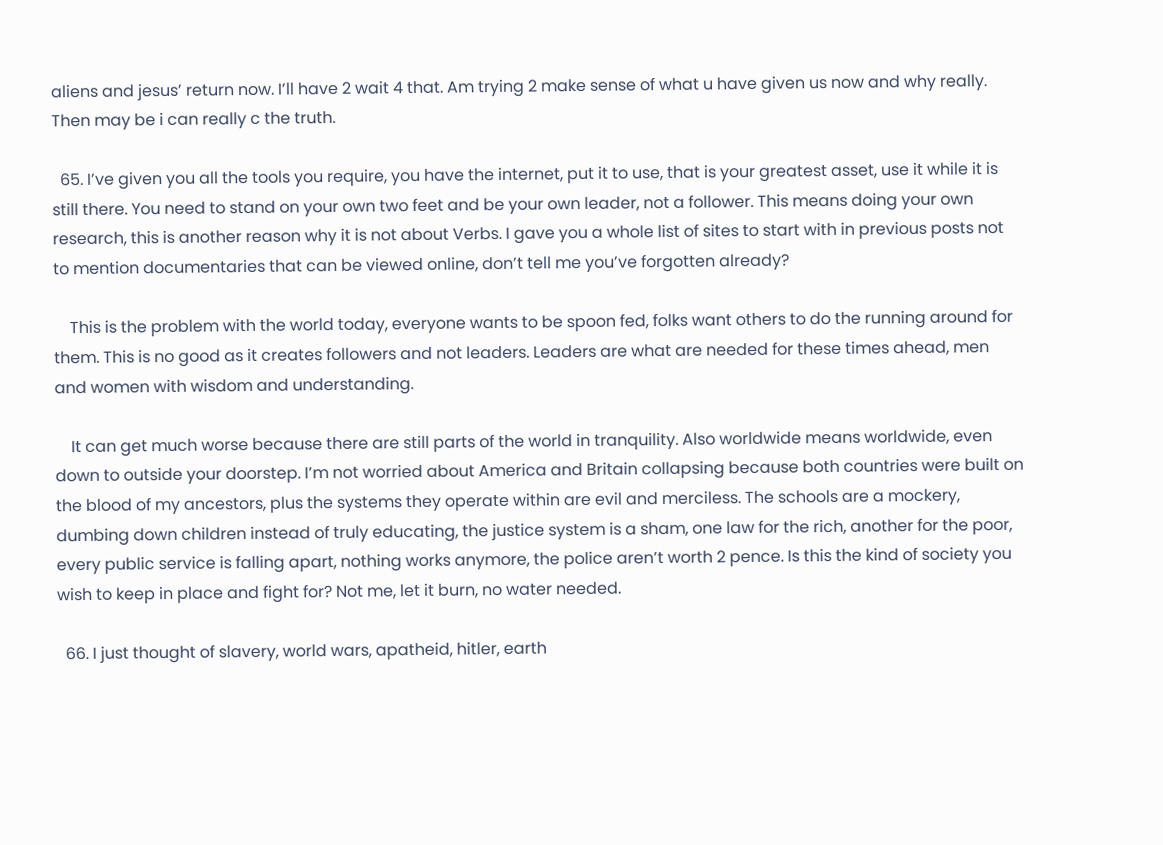aliens and jesus’ return now. I’ll have 2 wait 4 that. Am trying 2 make sense of what u have given us now and why really. Then may be i can really c the truth.

  65. I’ve given you all the tools you require, you have the internet, put it to use, that is your greatest asset, use it while it is still there. You need to stand on your own two feet and be your own leader, not a follower. This means doing your own research, this is another reason why it is not about Verbs. I gave you a whole list of sites to start with in previous posts not to mention documentaries that can be viewed online, don’t tell me you’ve forgotten already?

    This is the problem with the world today, everyone wants to be spoon fed, folks want others to do the running around for them. This is no good as it creates followers and not leaders. Leaders are what are needed for these times ahead, men and women with wisdom and understanding.

    It can get much worse because there are still parts of the world in tranquility. Also worldwide means worldwide, even down to outside your doorstep. I’m not worried about America and Britain collapsing because both countries were built on the blood of my ancestors, plus the systems they operate within are evil and merciless. The schools are a mockery, dumbing down children instead of truly educating, the justice system is a sham, one law for the rich, another for the poor, every public service is falling apart, nothing works anymore, the police aren’t worth 2 pence. Is this the kind of society you wish to keep in place and fight for? Not me, let it burn, no water needed.

  66. I just thought of slavery, world wars, apatheid, hitler, earth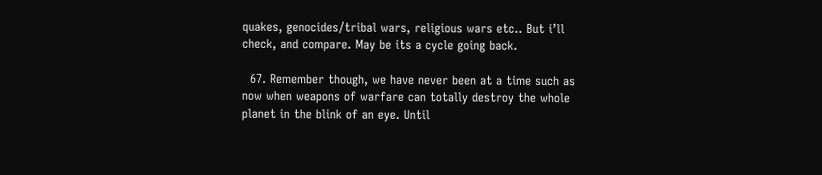quakes, genocides/tribal wars, religious wars etc.. But i’ll check, and compare. May be its a cycle going back.

  67. Remember though, we have never been at a time such as now when weapons of warfare can totally destroy the whole planet in the blink of an eye. Until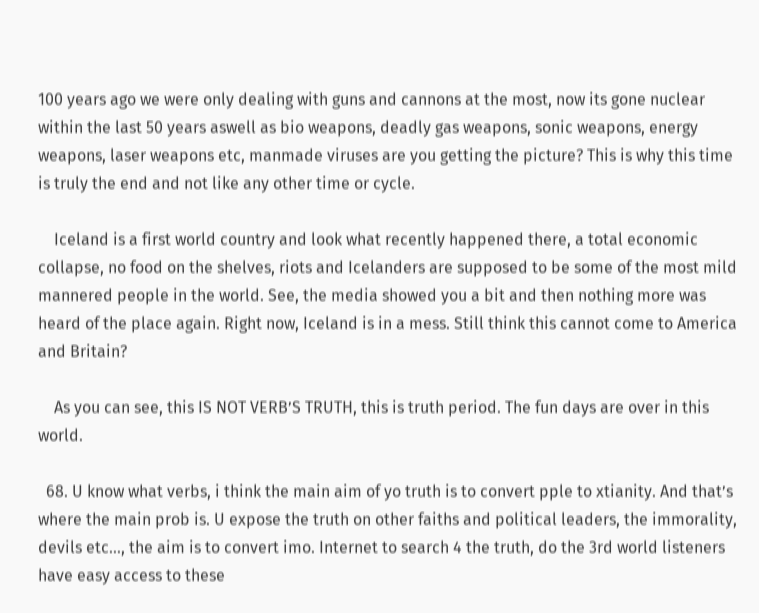100 years ago we were only dealing with guns and cannons at the most, now its gone nuclear within the last 50 years aswell as bio weapons, deadly gas weapons, sonic weapons, energy weapons, laser weapons etc, manmade viruses are you getting the picture? This is why this time is truly the end and not like any other time or cycle.

    Iceland is a first world country and look what recently happened there, a total economic collapse, no food on the shelves, riots and Icelanders are supposed to be some of the most mild mannered people in the world. See, the media showed you a bit and then nothing more was heard of the place again. Right now, Iceland is in a mess. Still think this cannot come to America and Britain?

    As you can see, this IS NOT VERB’S TRUTH, this is truth period. The fun days are over in this world.

  68. U know what verbs, i think the main aim of yo truth is to convert pple to xtianity. And that’s where the main prob is. U expose the truth on other faiths and political leaders, the immorality, devils etc…, the aim is to convert imo. Internet to search 4 the truth, do the 3rd world listeners have easy access to these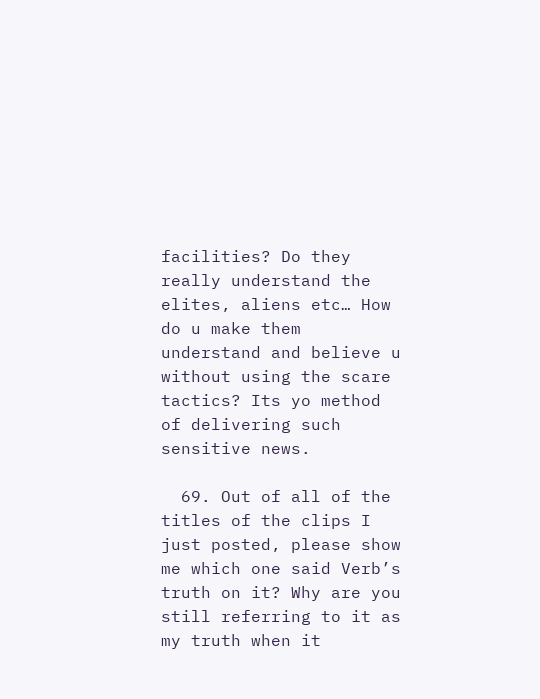facilities? Do they really understand the elites, aliens etc… How do u make them understand and believe u without using the scare tactics? Its yo method of delivering such sensitive news.

  69. Out of all of the titles of the clips I just posted, please show me which one said Verb’s truth on it? Why are you still referring to it as my truth when it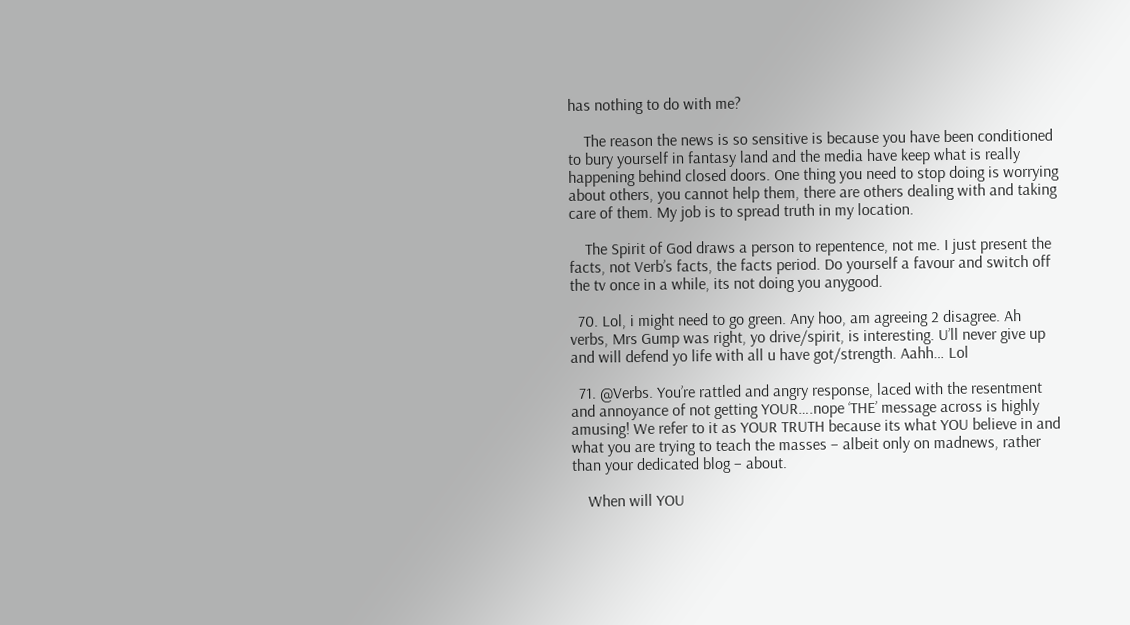has nothing to do with me?

    The reason the news is so sensitive is because you have been conditioned to bury yourself in fantasy land and the media have keep what is really happening behind closed doors. One thing you need to stop doing is worrying about others, you cannot help them, there are others dealing with and taking care of them. My job is to spread truth in my location.

    The Spirit of God draws a person to repentence, not me. I just present the facts, not Verb’s facts, the facts period. Do yourself a favour and switch off the tv once in a while, its not doing you anygood.

  70. Lol, i might need to go green. Any hoo, am agreeing 2 disagree. Ah verbs, Mrs Gump was right, yo drive/spirit, is interesting. U’ll never give up and will defend yo life with all u have got/strength. Aahh… Lol

  71. @Verbs. You’re rattled and angry response, laced with the resentment and annoyance of not getting YOUR….nope ‘THE’ message across is highly amusing! We refer to it as YOUR TRUTH because its what YOU believe in and what you are trying to teach the masses – albeit only on madnews, rather than your dedicated blog – about.

    When will YOU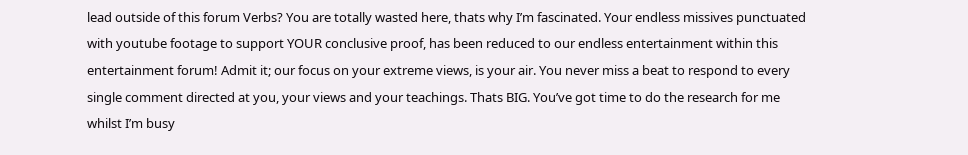lead outside of this forum Verbs? You are totally wasted here, thats why I’m fascinated. Your endless missives punctuated with youtube footage to support YOUR conclusive proof, has been reduced to our endless entertainment within this entertainment forum! Admit it; our focus on your extreme views, is your air. You never miss a beat to respond to every single comment directed at you, your views and your teachings. Thats BIG. You’ve got time to do the research for me whilst I’m busy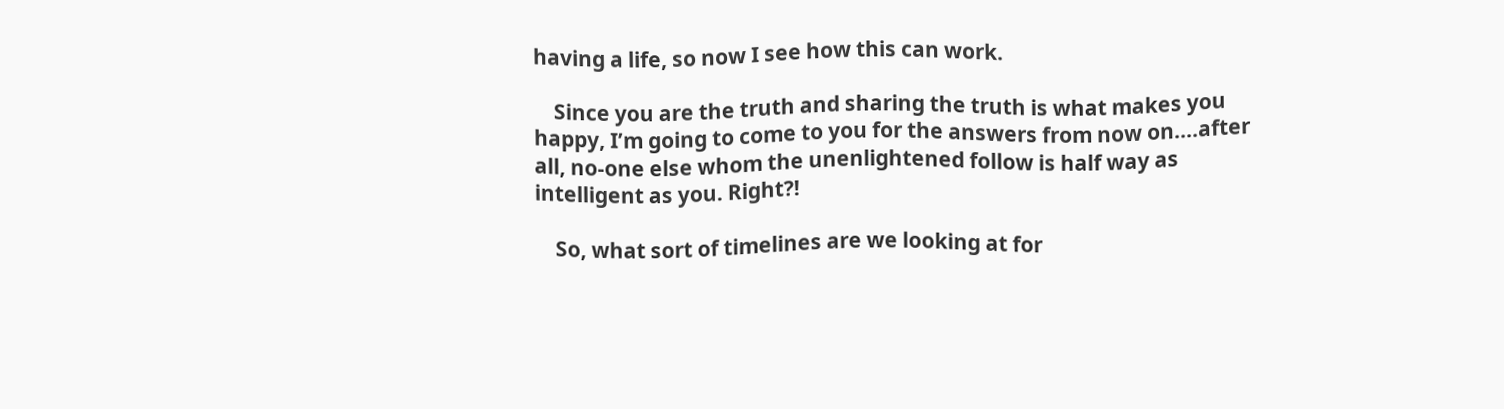having a life, so now I see how this can work.

    Since you are the truth and sharing the truth is what makes you happy, I’m going to come to you for the answers from now on….after all, no-one else whom the unenlightened follow is half way as intelligent as you. Right?!

    So, what sort of timelines are we looking at for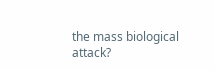the mass biological attack?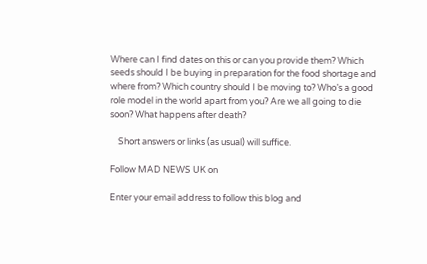Where can I find dates on this or can you provide them? Which seeds should I be buying in preparation for the food shortage and where from? Which country should I be moving to? Who’s a good role model in the world apart from you? Are we all going to die soon? What happens after death?

    Short answers or links (as usual) will suffice.

Follow MAD NEWS UK on

Enter your email address to follow this blog and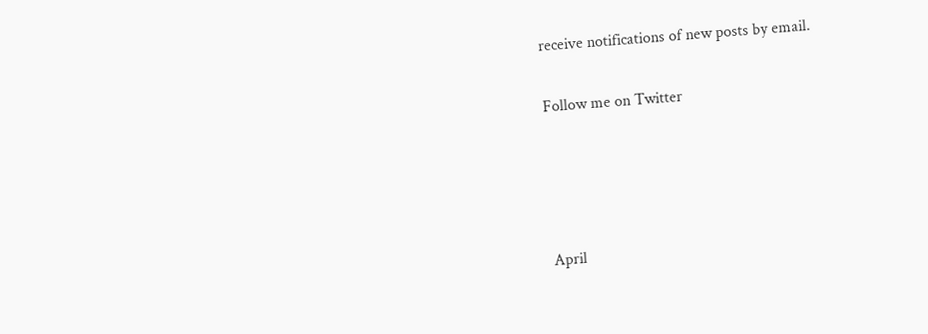receive notifications of new posts by email.

Follow me on Twitter




April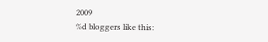2009
%d bloggers like this: